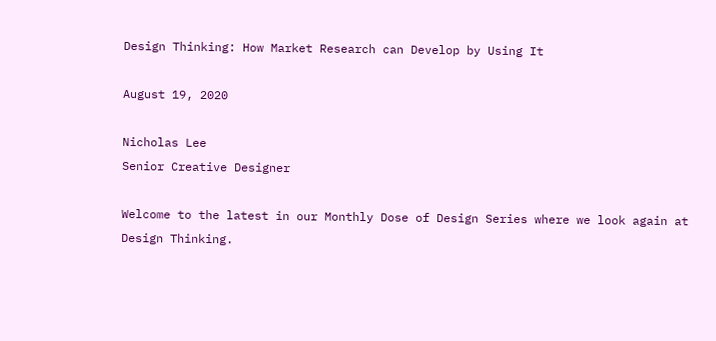Design Thinking: How Market Research can Develop by Using It

August 19, 2020

Nicholas Lee
Senior Creative Designer

Welcome to the latest in our Monthly Dose of Design Series where we look again at Design Thinking.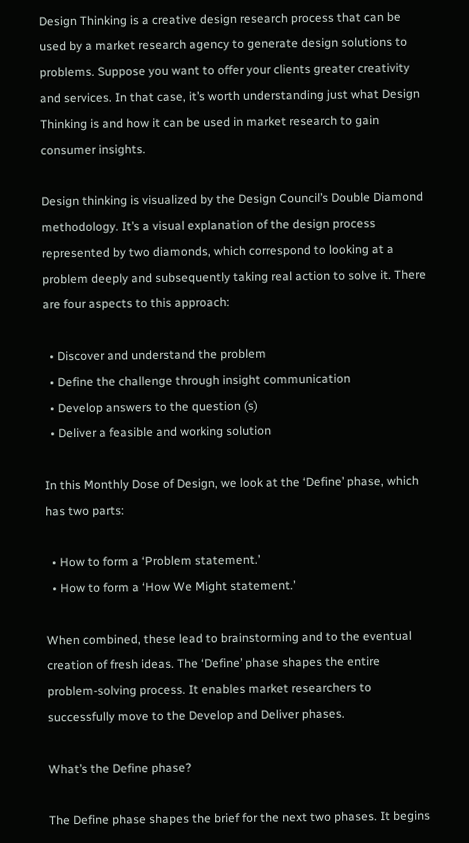Design Thinking is a creative design research process that can be used by a market research agency to generate design solutions to problems. Suppose you want to offer your clients greater creativity and services. In that case, it’s worth understanding just what Design Thinking is and how it can be used in market research to gain consumer insights.

Design thinking is visualized by the Design Council’s Double Diamond methodology. It’s a visual explanation of the design process represented by two diamonds, which correspond to looking at a problem deeply and subsequently taking real action to solve it. There are four aspects to this approach:

  • Discover and understand the problem
  • Define the challenge through insight communication
  • Develop answers to the question (s)
  • Deliver a feasible and working solution

In this Monthly Dose of Design, we look at the ‘Define’ phase, which has two parts:

  • How to form a ‘Problem statement.’
  • How to form a ‘How We Might statement.’

When combined, these lead to brainstorming and to the eventual creation of fresh ideas. The ‘Define’ phase shapes the entire problem-solving process. It enables market researchers to successfully move to the Develop and Deliver phases.

What’s the Define phase?

The Define phase shapes the brief for the next two phases. It begins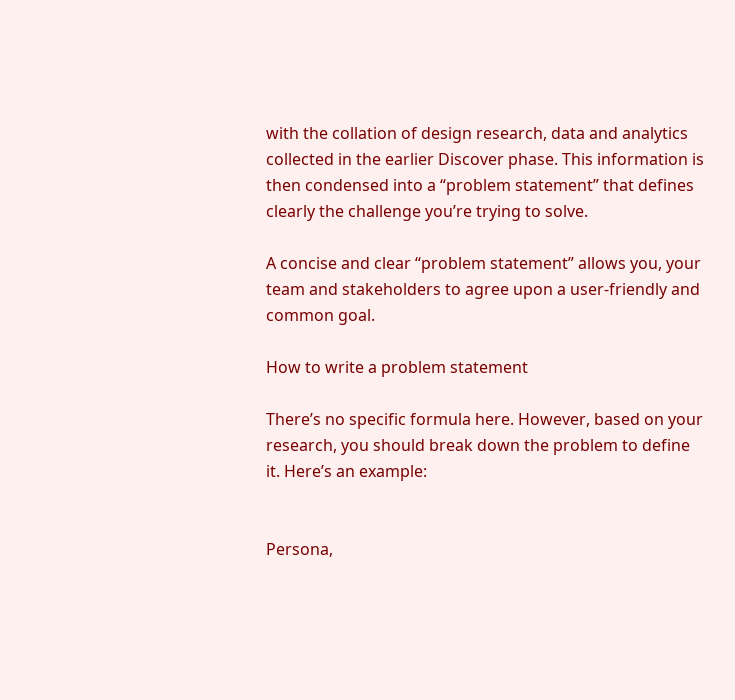with the collation of design research, data and analytics collected in the earlier Discover phase. This information is then condensed into a “problem statement” that defines clearly the challenge you’re trying to solve.

A concise and clear “problem statement” allows you, your team and stakeholders to agree upon a user-friendly and common goal.

How to write a problem statement

There’s no specific formula here. However, based on your research, you should break down the problem to define it. Here’s an example:


Persona,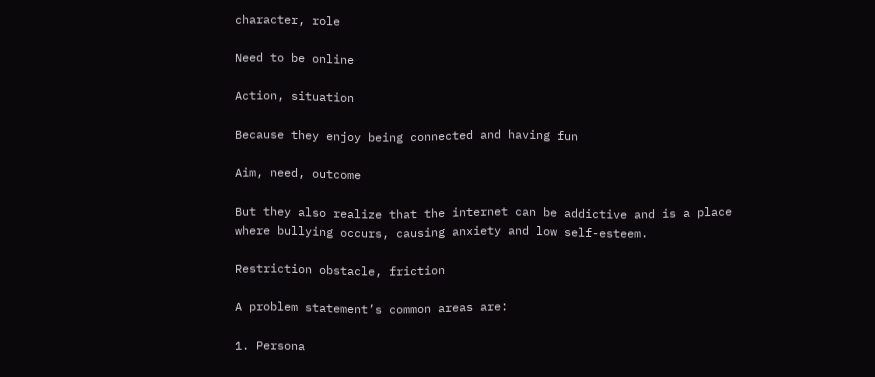character, role

Need to be online

Action, situation

Because they enjoy being connected and having fun

Aim, need, outcome

But they also realize that the internet can be addictive and is a place where bullying occurs, causing anxiety and low self-esteem.

Restriction obstacle, friction

A problem statement’s common areas are:

1. Persona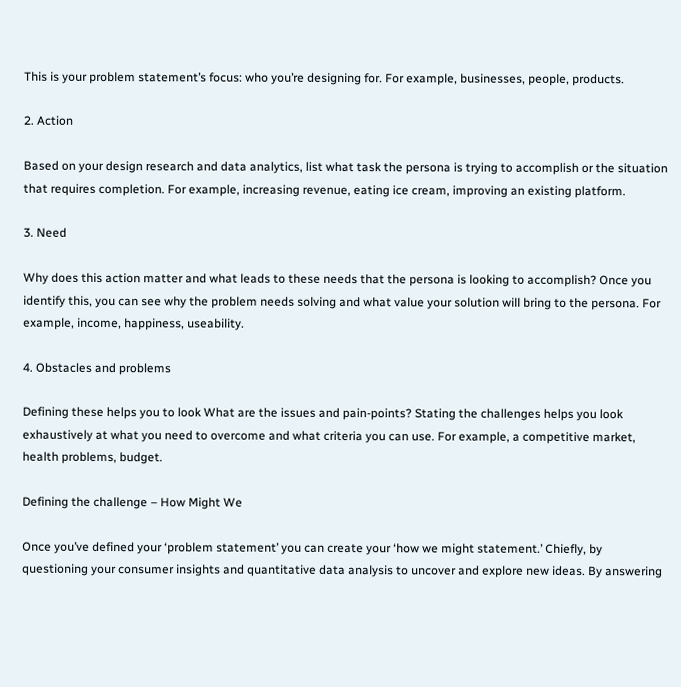This is your problem statement’s focus: who you’re designing for. For example, businesses, people, products.

2. Action

Based on your design research and data analytics, list what task the persona is trying to accomplish or the situation that requires completion. For example, increasing revenue, eating ice cream, improving an existing platform.

3. Need

Why does this action matter and what leads to these needs that the persona is looking to accomplish? Once you identify this, you can see why the problem needs solving and what value your solution will bring to the persona. For example, income, happiness, useability.

4. Obstacles and problems

Defining these helps you to look What are the issues and pain-points? Stating the challenges helps you look exhaustively at what you need to overcome and what criteria you can use. For example, a competitive market, health problems, budget.

Defining the challenge – How Might We

Once you’ve defined your ‘problem statement’ you can create your ‘how we might statement.’ Chiefly, by questioning your consumer insights and quantitative data analysis to uncover and explore new ideas. By answering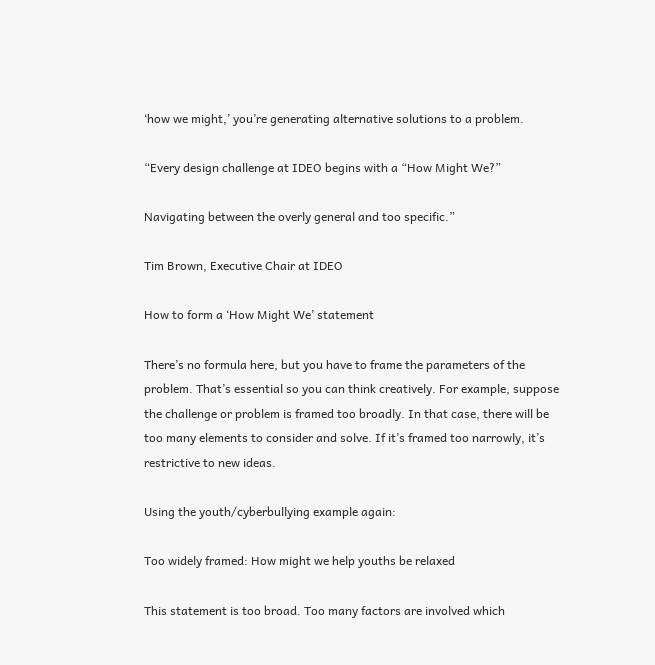‘how we might,’ you’re generating alternative solutions to a problem.

“Every design challenge at IDEO begins with a “How Might We?”

Navigating between the overly general and too specific.”

Tim Brown, Executive Chair at IDEO

How to form a ‘How Might We’ statement

There’s no formula here, but you have to frame the parameters of the problem. That’s essential so you can think creatively. For example, suppose the challenge or problem is framed too broadly. In that case, there will be too many elements to consider and solve. If it’s framed too narrowly, it’s restrictive to new ideas.

Using the youth/cyberbullying example again:

Too widely framed: How might we help youths be relaxed

This statement is too broad. Too many factors are involved which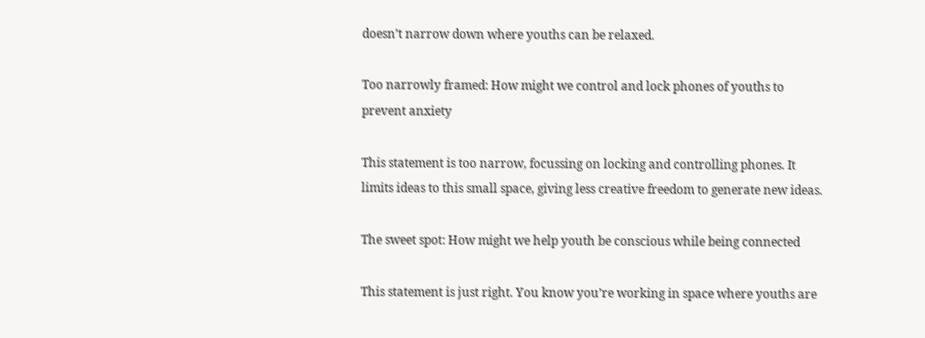doesn’t narrow down where youths can be relaxed.

Too narrowly framed: How might we control and lock phones of youths to prevent anxiety

This statement is too narrow, focussing on locking and controlling phones. It limits ideas to this small space, giving less creative freedom to generate new ideas.

The sweet spot: How might we help youth be conscious while being connected

This statement is just right. You know you’re working in space where youths are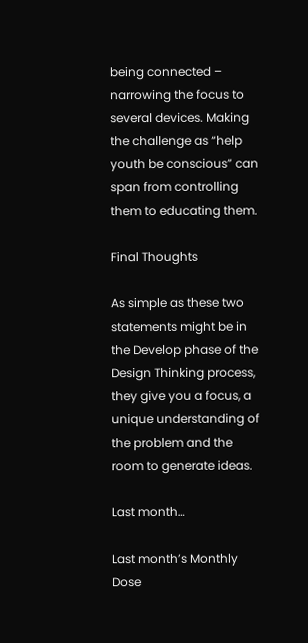being connected – narrowing the focus to several devices. Making the challenge as “help youth be conscious” can span from controlling them to educating them.

Final Thoughts

As simple as these two statements might be in the Develop phase of the Design Thinking process, they give you a focus, a unique understanding of the problem and the room to generate ideas.

Last month…

Last month’s Monthly Dose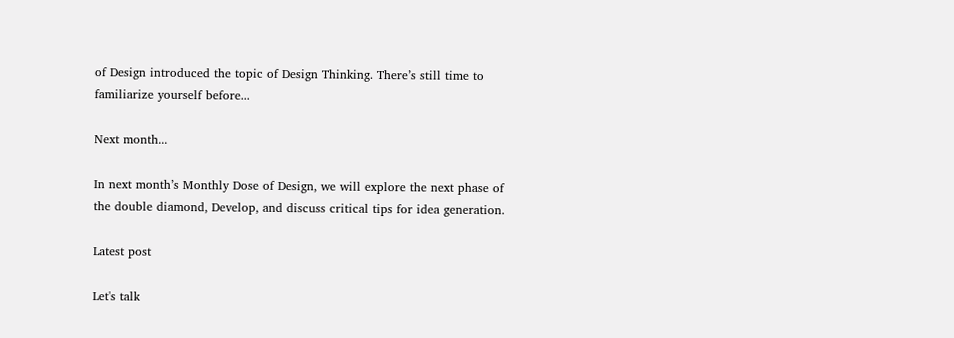of Design introduced the topic of Design Thinking. There’s still time to familiarize yourself before...

Next month...

In next month’s Monthly Dose of Design, we will explore the next phase of the double diamond, Develop, and discuss critical tips for idea generation.

Latest post

Let's talk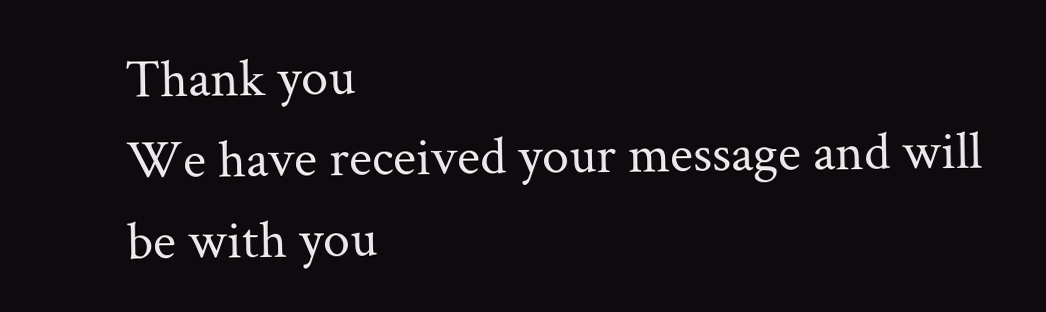Thank you
We have received your message and will be with you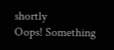shortly
Oops! Something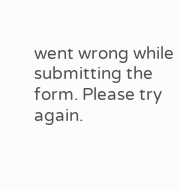went wrong while submitting the form. Please try again.